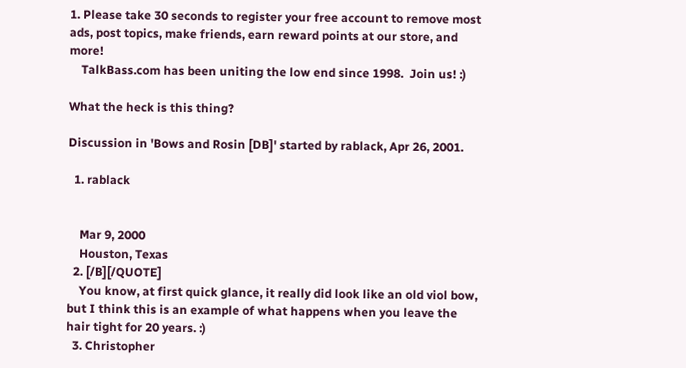1. Please take 30 seconds to register your free account to remove most ads, post topics, make friends, earn reward points at our store, and more!
    TalkBass.com has been uniting the low end since 1998.  Join us! :)

What the heck is this thing?

Discussion in 'Bows and Rosin [DB]' started by rablack, Apr 26, 2001.

  1. rablack


    Mar 9, 2000
    Houston, Texas
  2. [/B][/QUOTE]
    You know, at first quick glance, it really did look like an old viol bow, but I think this is an example of what happens when you leave the hair tight for 20 years. :)
  3. Christopher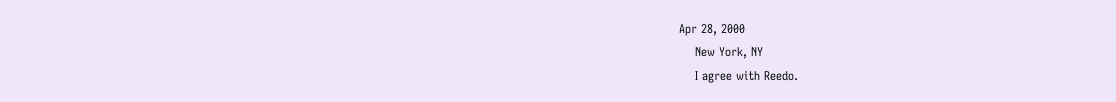Apr 28, 2000
    New York, NY
    I agree with Reedo.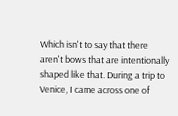Which isn't to say that there aren't bows that are intentionally shaped like that. During a trip to Venice, I came across one of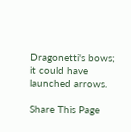Dragonetti's bows; it could have launched arrows.

Share This Page